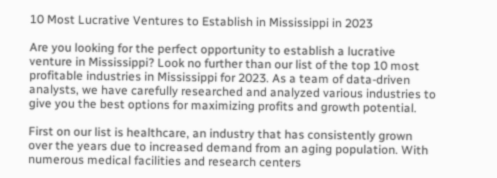10 Most Lucrative Ventures to Establish in Mississippi in 2023

Are you looking for the perfect opportunity to establish a lucrative venture in Mississippi? Look no further than our list of the top 10 most profitable industries in Mississippi for 2023. As a team of data-driven analysts, we have carefully researched and analyzed various industries to give you the best options for maximizing profits and growth potential.

First on our list is healthcare, an industry that has consistently grown over the years due to increased demand from an aging population. With numerous medical facilities and research centers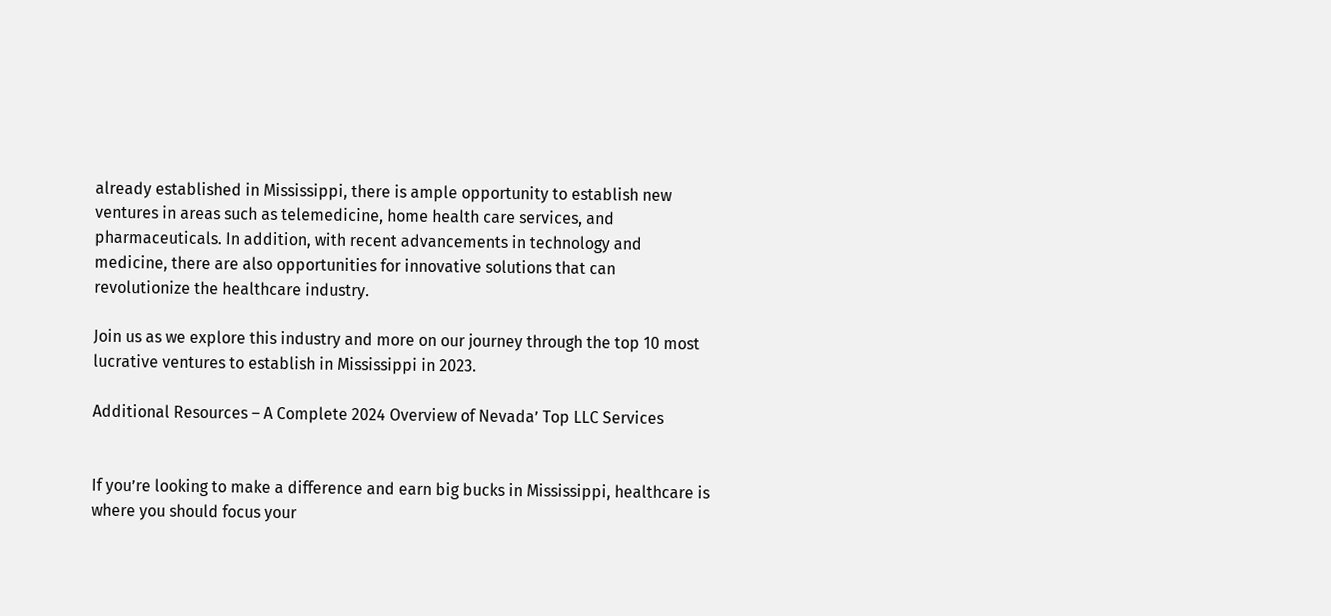already established in Mississippi, there is ample opportunity to establish new ventures in areas such as telemedicine, home health care services, and pharmaceuticals. In addition, with recent advancements in technology and medicine, there are also opportunities for innovative solutions that can revolutionize the healthcare industry.

Join us as we explore this industry and more on our journey through the top 10 most lucrative ventures to establish in Mississippi in 2023.

Additional Resources – A Complete 2024 Overview of Nevada’ Top LLC Services


If you’re looking to make a difference and earn big bucks in Mississippi, healthcare is where you should focus your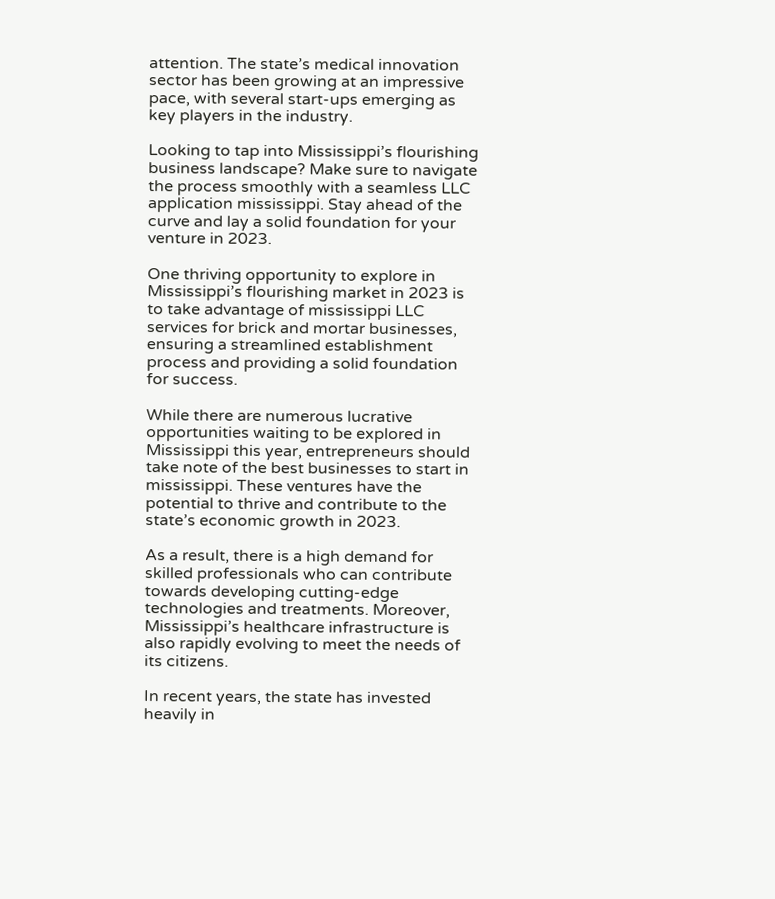attention. The state’s medical innovation sector has been growing at an impressive pace, with several start-ups emerging as key players in the industry.

Looking to tap into Mississippi’s flourishing business landscape? Make sure to navigate the process smoothly with a seamless LLC application mississippi. Stay ahead of the curve and lay a solid foundation for your venture in 2023.

One thriving opportunity to explore in Mississippi’s flourishing market in 2023 is to take advantage of mississippi LLC services for brick and mortar businesses, ensuring a streamlined establishment process and providing a solid foundation for success.

While there are numerous lucrative opportunities waiting to be explored in Mississippi this year, entrepreneurs should take note of the best businesses to start in mississippi. These ventures have the potential to thrive and contribute to the state’s economic growth in 2023.

As a result, there is a high demand for skilled professionals who can contribute towards developing cutting-edge technologies and treatments. Moreover, Mississippi’s healthcare infrastructure is also rapidly evolving to meet the needs of its citizens.

In recent years, the state has invested heavily in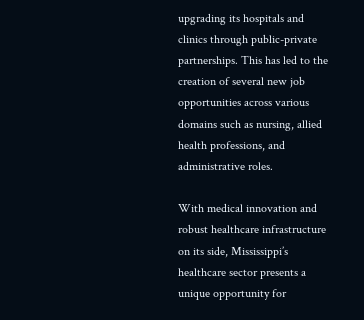upgrading its hospitals and clinics through public-private partnerships. This has led to the creation of several new job opportunities across various domains such as nursing, allied health professions, and administrative roles.

With medical innovation and robust healthcare infrastructure on its side, Mississippi’s healthcare sector presents a unique opportunity for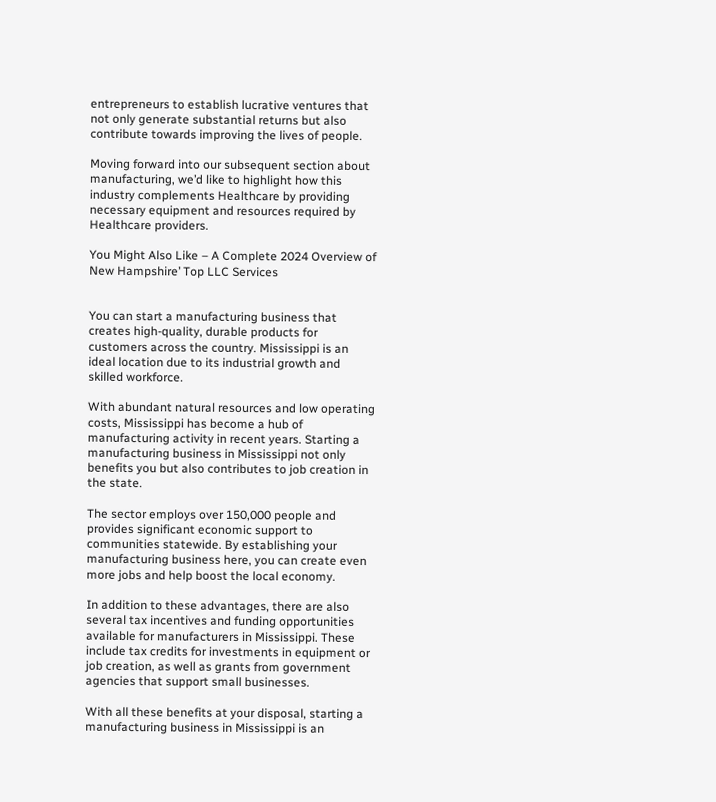entrepreneurs to establish lucrative ventures that not only generate substantial returns but also contribute towards improving the lives of people.

Moving forward into our subsequent section about manufacturing, we’d like to highlight how this industry complements Healthcare by providing necessary equipment and resources required by Healthcare providers.

You Might Also Like – A Complete 2024 Overview of New Hampshire’ Top LLC Services


You can start a manufacturing business that creates high-quality, durable products for customers across the country. Mississippi is an ideal location due to its industrial growth and skilled workforce.

With abundant natural resources and low operating costs, Mississippi has become a hub of manufacturing activity in recent years. Starting a manufacturing business in Mississippi not only benefits you but also contributes to job creation in the state.

The sector employs over 150,000 people and provides significant economic support to communities statewide. By establishing your manufacturing business here, you can create even more jobs and help boost the local economy.

In addition to these advantages, there are also several tax incentives and funding opportunities available for manufacturers in Mississippi. These include tax credits for investments in equipment or job creation, as well as grants from government agencies that support small businesses.

With all these benefits at your disposal, starting a manufacturing business in Mississippi is an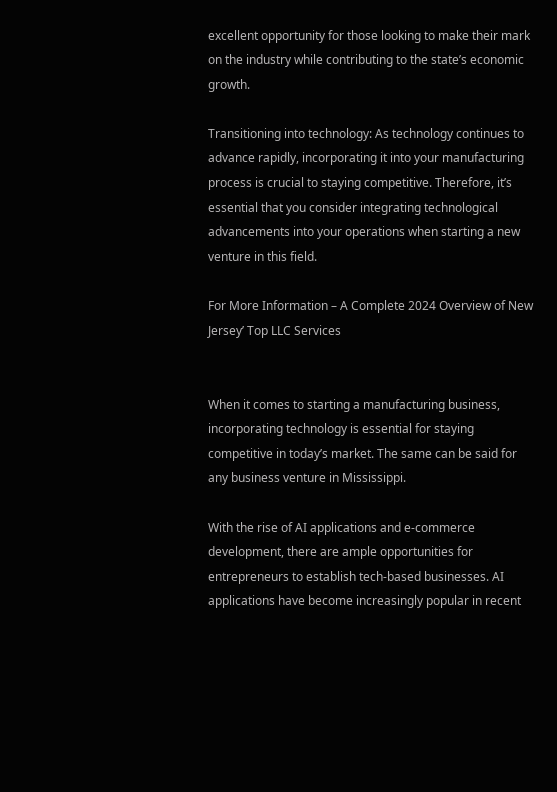excellent opportunity for those looking to make their mark on the industry while contributing to the state’s economic growth.

Transitioning into technology: As technology continues to advance rapidly, incorporating it into your manufacturing process is crucial to staying competitive. Therefore, it’s essential that you consider integrating technological advancements into your operations when starting a new venture in this field.

For More Information – A Complete 2024 Overview of New Jersey’ Top LLC Services


When it comes to starting a manufacturing business, incorporating technology is essential for staying competitive in today’s market. The same can be said for any business venture in Mississippi.

With the rise of AI applications and e-commerce development, there are ample opportunities for entrepreneurs to establish tech-based businesses. AI applications have become increasingly popular in recent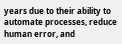years due to their ability to automate processes, reduce human error, and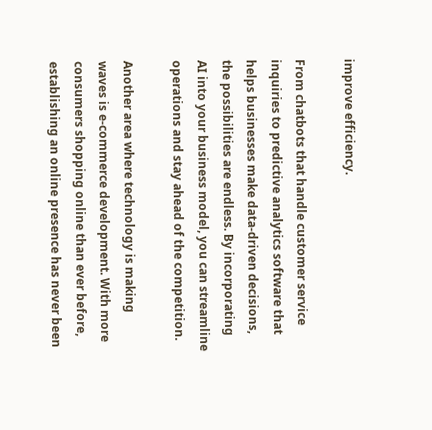improve efficiency.

From chatbots that handle customer service inquiries to predictive analytics software that helps businesses make data-driven decisions, the possibilities are endless. By incorporating AI into your business model, you can streamline operations and stay ahead of the competition.

Another area where technology is making waves is e-commerce development. With more consumers shopping online than ever before, establishing an online presence has never been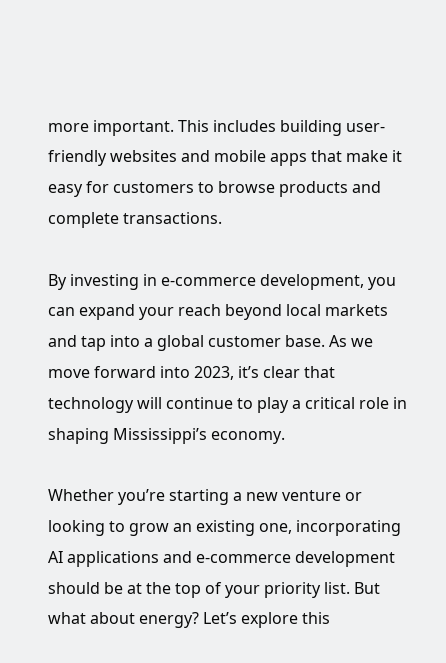more important. This includes building user-friendly websites and mobile apps that make it easy for customers to browse products and complete transactions.

By investing in e-commerce development, you can expand your reach beyond local markets and tap into a global customer base. As we move forward into 2023, it’s clear that technology will continue to play a critical role in shaping Mississippi’s economy.

Whether you’re starting a new venture or looking to grow an existing one, incorporating AI applications and e-commerce development should be at the top of your priority list. But what about energy? Let’s explore this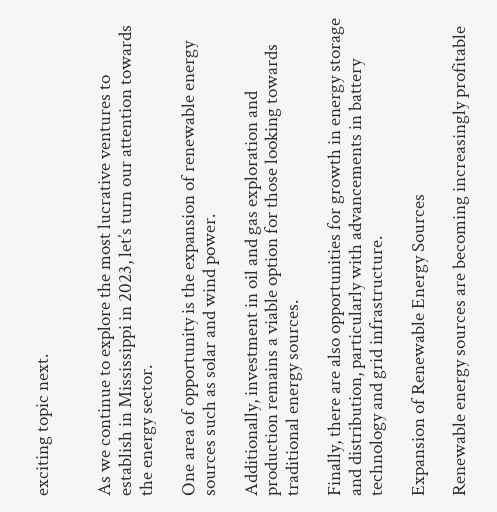exciting topic next.


As we continue to explore the most lucrative ventures to establish in Mississippi in 2023, let’s turn our attention towards the energy sector.

One area of opportunity is the expansion of renewable energy sources such as solar and wind power.

Additionally, investment in oil and gas exploration and production remains a viable option for those looking towards traditional energy sources.

Finally, there are also opportunities for growth in energy storage and distribution, particularly with advancements in battery technology and grid infrastructure.

Expansion of Renewable Energy Sources

Renewable energy sources are becoming increasingly profitable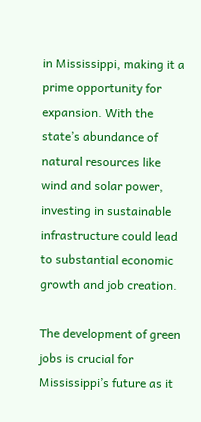in Mississippi, making it a prime opportunity for expansion. With the state’s abundance of natural resources like wind and solar power, investing in sustainable infrastructure could lead to substantial economic growth and job creation.

The development of green jobs is crucial for Mississippi’s future as it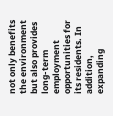not only benefits the environment but also provides long-term employment opportunities for its residents. In addition, expanding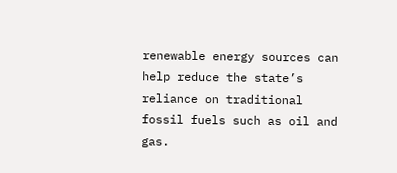renewable energy sources can help reduce the state’s reliance on traditional fossil fuels such as oil and gas.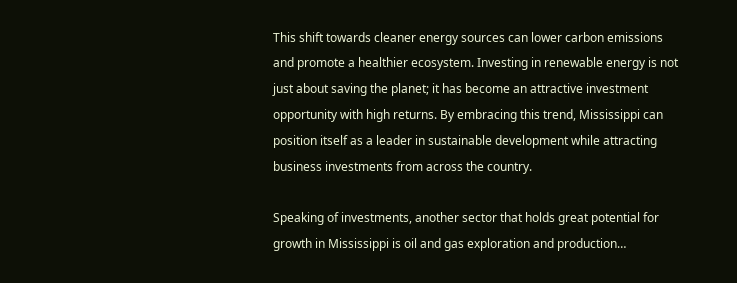This shift towards cleaner energy sources can lower carbon emissions and promote a healthier ecosystem. Investing in renewable energy is not just about saving the planet; it has become an attractive investment opportunity with high returns. By embracing this trend, Mississippi can position itself as a leader in sustainable development while attracting business investments from across the country.

Speaking of investments, another sector that holds great potential for growth in Mississippi is oil and gas exploration and production…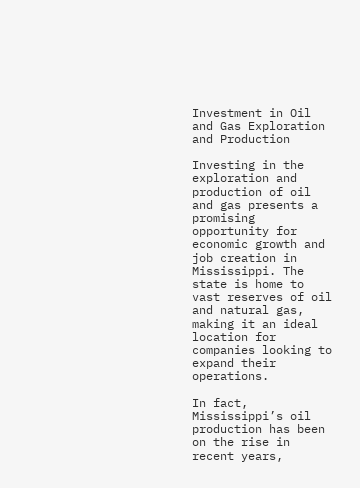Investment in Oil and Gas Exploration and Production

Investing in the exploration and production of oil and gas presents a promising opportunity for economic growth and job creation in Mississippi. The state is home to vast reserves of oil and natural gas, making it an ideal location for companies looking to expand their operations.

In fact, Mississippi’s oil production has been on the rise in recent years,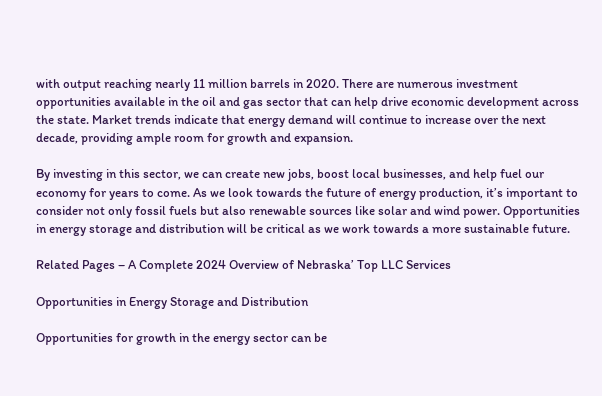with output reaching nearly 11 million barrels in 2020. There are numerous investment opportunities available in the oil and gas sector that can help drive economic development across the state. Market trends indicate that energy demand will continue to increase over the next decade, providing ample room for growth and expansion.

By investing in this sector, we can create new jobs, boost local businesses, and help fuel our economy for years to come. As we look towards the future of energy production, it’s important to consider not only fossil fuels but also renewable sources like solar and wind power. Opportunities in energy storage and distribution will be critical as we work towards a more sustainable future.

Related Pages – A Complete 2024 Overview of Nebraska’ Top LLC Services

Opportunities in Energy Storage and Distribution

Opportunities for growth in the energy sector can be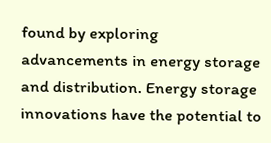found by exploring advancements in energy storage and distribution. Energy storage innovations have the potential to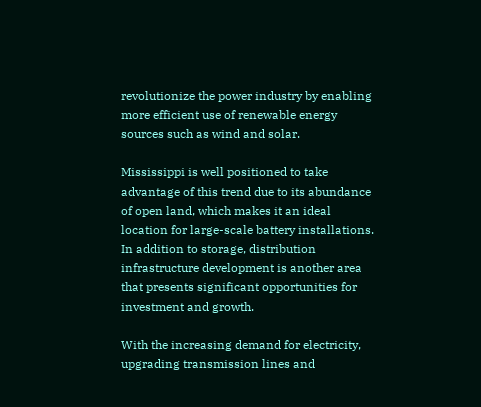revolutionize the power industry by enabling more efficient use of renewable energy sources such as wind and solar.

Mississippi is well positioned to take advantage of this trend due to its abundance of open land, which makes it an ideal location for large-scale battery installations. In addition to storage, distribution infrastructure development is another area that presents significant opportunities for investment and growth.

With the increasing demand for electricity, upgrading transmission lines and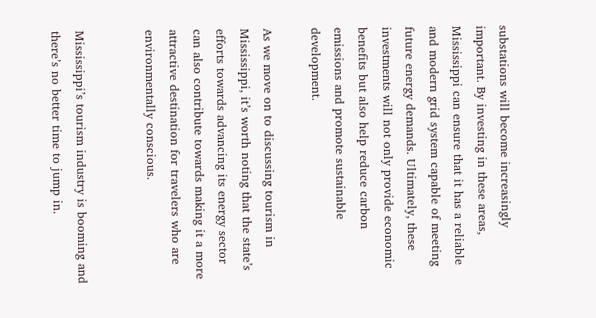substations will become increasingly important. By investing in these areas, Mississippi can ensure that it has a reliable and modern grid system capable of meeting future energy demands. Ultimately, these investments will not only provide economic benefits but also help reduce carbon emissions and promote sustainable development.

As we move on to discussing tourism in Mississippi, it’s worth noting that the state’s efforts towards advancing its energy sector can also contribute towards making it a more attractive destination for travelers who are environmentally conscious.


Mississippi’s tourism industry is booming and there’s no better time to jump in.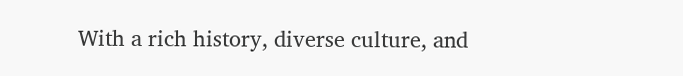With a rich history, diverse culture, and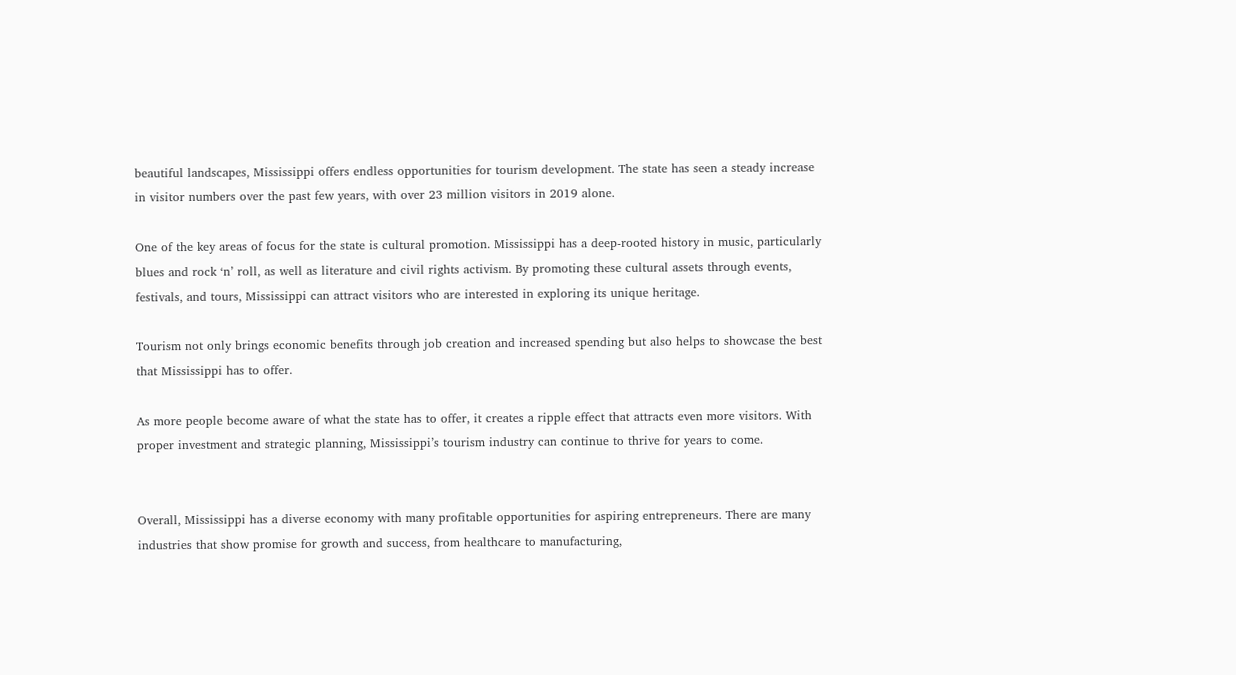beautiful landscapes, Mississippi offers endless opportunities for tourism development. The state has seen a steady increase in visitor numbers over the past few years, with over 23 million visitors in 2019 alone.

One of the key areas of focus for the state is cultural promotion. Mississippi has a deep-rooted history in music, particularly blues and rock ‘n’ roll, as well as literature and civil rights activism. By promoting these cultural assets through events, festivals, and tours, Mississippi can attract visitors who are interested in exploring its unique heritage.

Tourism not only brings economic benefits through job creation and increased spending but also helps to showcase the best that Mississippi has to offer.

As more people become aware of what the state has to offer, it creates a ripple effect that attracts even more visitors. With proper investment and strategic planning, Mississippi’s tourism industry can continue to thrive for years to come.


Overall, Mississippi has a diverse economy with many profitable opportunities for aspiring entrepreneurs. There are many industries that show promise for growth and success, from healthcare to manufacturing,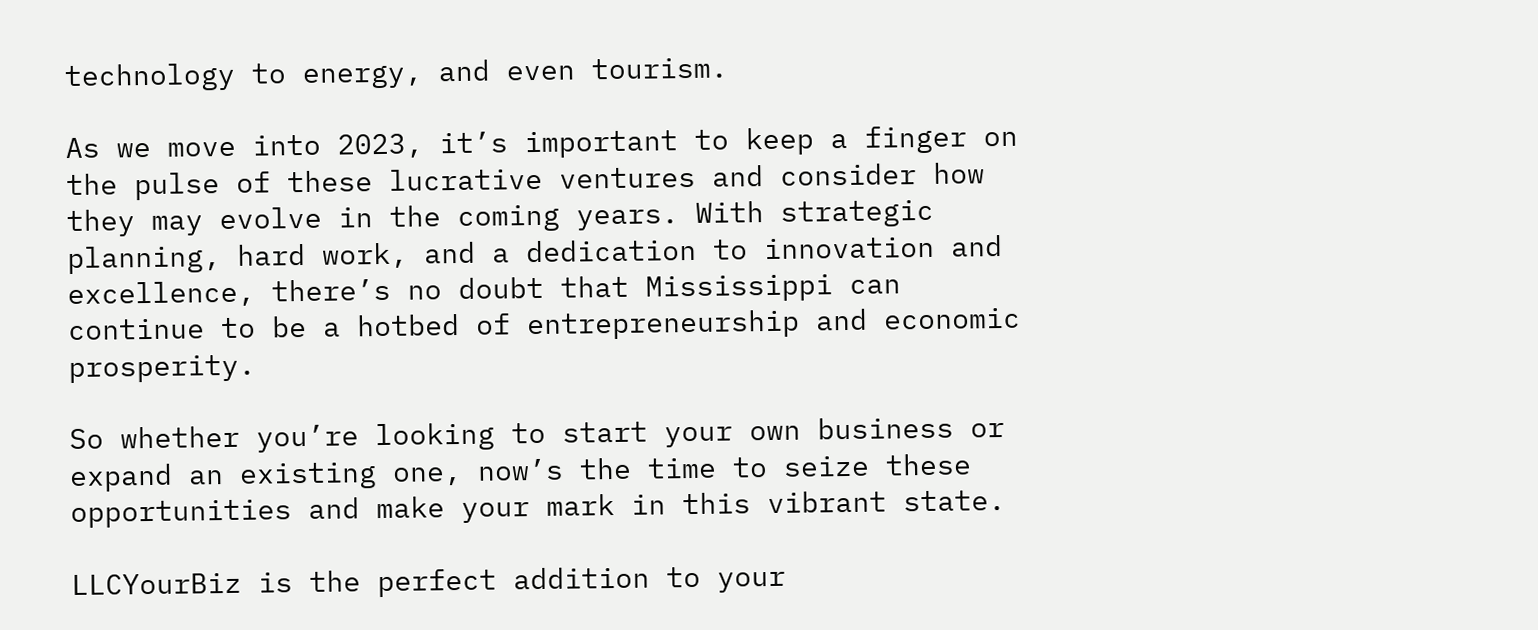technology to energy, and even tourism.

As we move into 2023, it’s important to keep a finger on the pulse of these lucrative ventures and consider how they may evolve in the coming years. With strategic planning, hard work, and a dedication to innovation and excellence, there’s no doubt that Mississippi can continue to be a hotbed of entrepreneurship and economic prosperity.

So whether you’re looking to start your own business or expand an existing one, now’s the time to seize these opportunities and make your mark in this vibrant state.

LLCYourBiz is the perfect addition to your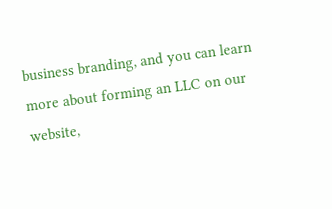business branding, and you can learn more about forming an LLC on our website,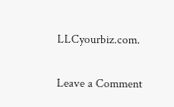LLCyourbiz.com.

Leave a Comment